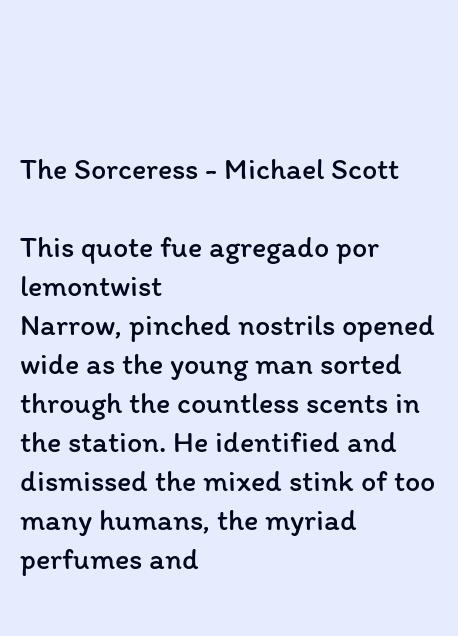The Sorceress - Michael Scott

This quote fue agregado por lemontwist
Narrow, pinched nostrils opened wide as the young man sorted through the countless scents in the station. He identified and dismissed the mixed stink of too many humans, the myriad perfumes and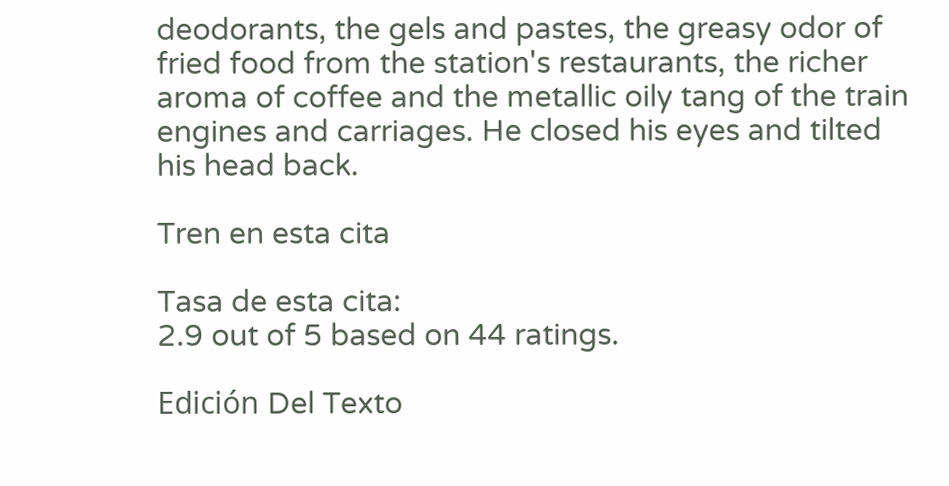deodorants, the gels and pastes, the greasy odor of fried food from the station's restaurants, the richer aroma of coffee and the metallic oily tang of the train engines and carriages. He closed his eyes and tilted his head back.

Tren en esta cita

Tasa de esta cita:
2.9 out of 5 based on 44 ratings.

Edición Del Texto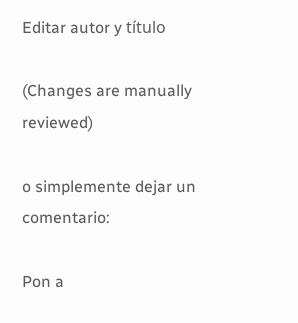Editar autor y título

(Changes are manually reviewed)

o simplemente dejar un comentario:

Pon a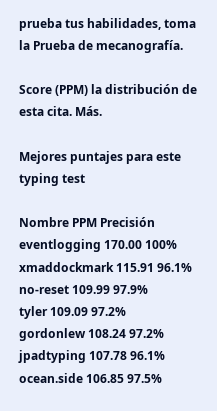prueba tus habilidades, toma la Prueba de mecanografía.

Score (PPM) la distribución de esta cita. Más.

Mejores puntajes para este typing test

Nombre PPM Precisión
eventlogging 170.00 100%
xmaddockmark 115.91 96.1%
no-reset 109.99 97.9%
tyler 109.09 97.2%
gordonlew 108.24 97.2%
jpadtyping 107.78 96.1%
ocean.side 106.85 97.5%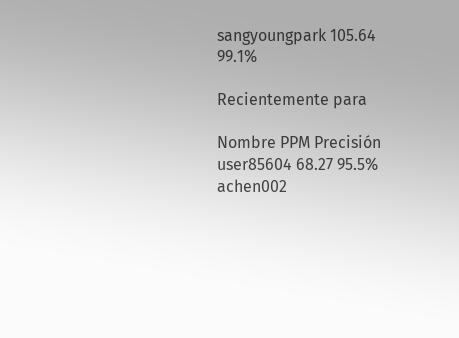sangyoungpark 105.64 99.1%

Recientemente para

Nombre PPM Precisión
user85604 68.27 95.5%
achen002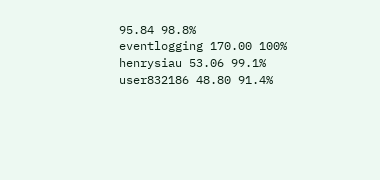95.84 98.8%
eventlogging 170.00 100%
henrysiau 53.06 99.1%
user832186 48.80 91.4%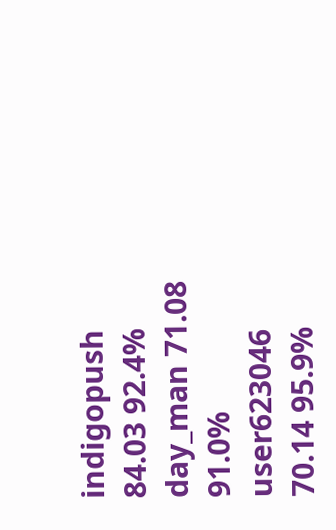indigopush 84.03 92.4%
day_man 71.08 91.0%
user623046 70.14 95.9%